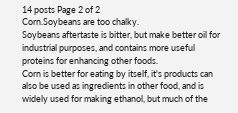14 posts Page 2 of 2
Corn.Soybeans are too chalky.
Soybeans aftertaste is bitter, but make better oil for industrial purposes, and contains more useful proteins for enhancing other foods.
Corn is better for eating by itself, it's products can also be used as ingredients in other food, and is widely used for making ethanol, but much of the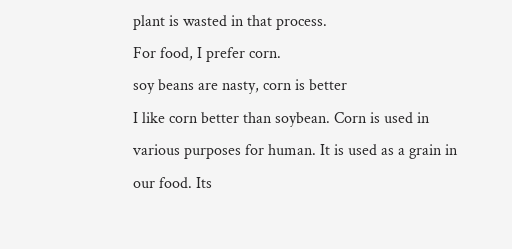plant is wasted in that process.
For food, I prefer corn.
soy beans are nasty, corn is better
I like corn better than soybean. Corn is used in various purposes for human. It is used as a grain in our food. Its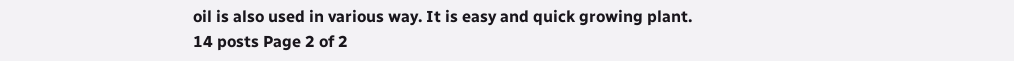oil is also used in various way. It is easy and quick growing plant.
14 posts Page 2 of 2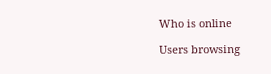Who is online

Users browsing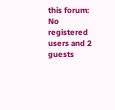this forum: No registered users and 2 guests